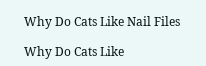Why Do Cats Like Nail Files

Why Do Cats Like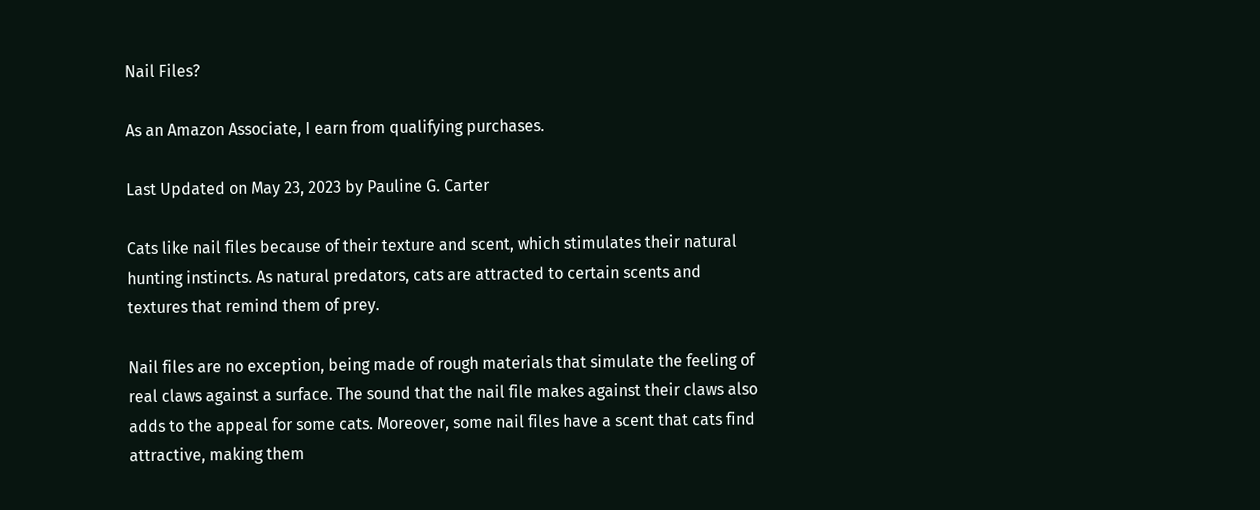Nail Files?

As an Amazon Associate, I earn from qualifying purchases.

Last Updated on May 23, 2023 by Pauline G. Carter

Cats like nail files because of their texture and scent, which stimulates their natural hunting instincts. As natural predators, cats are attracted to certain scents and textures that remind them of prey.

Nail files are no exception, being made of rough materials that simulate the feeling of real claws against a surface. The sound that the nail file makes against their claws also adds to the appeal for some cats. Moreover, some nail files have a scent that cats find attractive, making them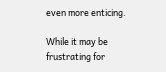even more enticing.

While it may be frustrating for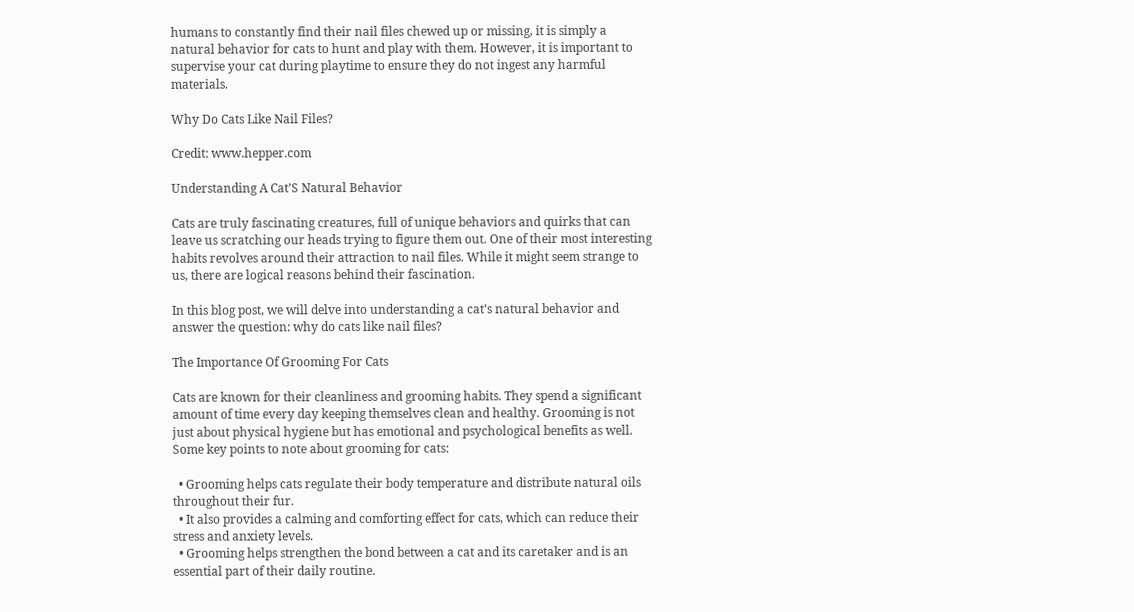humans to constantly find their nail files chewed up or missing, it is simply a natural behavior for cats to hunt and play with them. However, it is important to supervise your cat during playtime to ensure they do not ingest any harmful materials.

Why Do Cats Like Nail Files?

Credit: www.hepper.com

Understanding A Cat’S Natural Behavior

Cats are truly fascinating creatures, full of unique behaviors and quirks that can leave us scratching our heads trying to figure them out. One of their most interesting habits revolves around their attraction to nail files. While it might seem strange to us, there are logical reasons behind their fascination.

In this blog post, we will delve into understanding a cat’s natural behavior and answer the question: why do cats like nail files?

The Importance Of Grooming For Cats

Cats are known for their cleanliness and grooming habits. They spend a significant amount of time every day keeping themselves clean and healthy. Grooming is not just about physical hygiene but has emotional and psychological benefits as well. Some key points to note about grooming for cats:

  • Grooming helps cats regulate their body temperature and distribute natural oils throughout their fur.
  • It also provides a calming and comforting effect for cats, which can reduce their stress and anxiety levels.
  • Grooming helps strengthen the bond between a cat and its caretaker and is an essential part of their daily routine.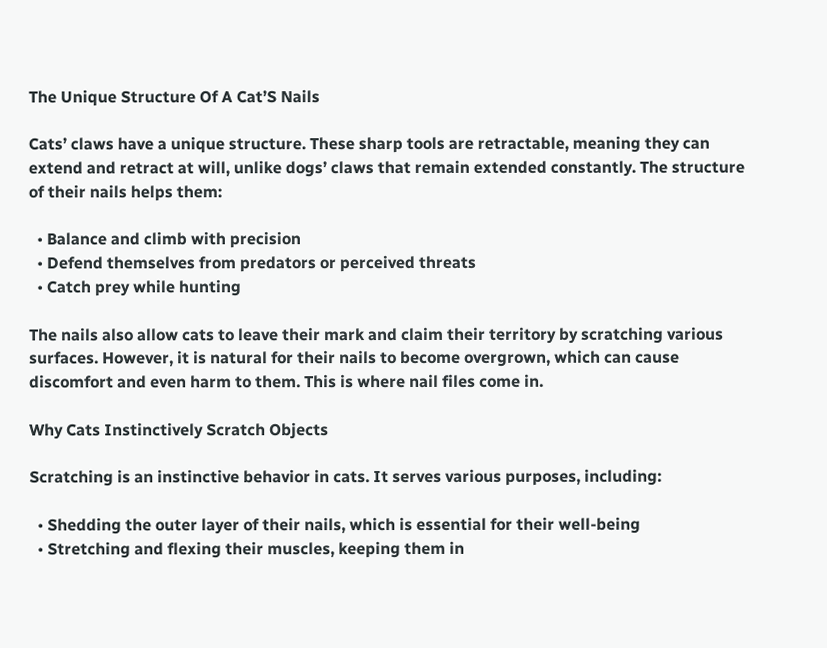The Unique Structure Of A Cat’S Nails

Cats’ claws have a unique structure. These sharp tools are retractable, meaning they can extend and retract at will, unlike dogs’ claws that remain extended constantly. The structure of their nails helps them:

  • Balance and climb with precision
  • Defend themselves from predators or perceived threats
  • Catch prey while hunting

The nails also allow cats to leave their mark and claim their territory by scratching various surfaces. However, it is natural for their nails to become overgrown, which can cause discomfort and even harm to them. This is where nail files come in.

Why Cats Instinctively Scratch Objects

Scratching is an instinctive behavior in cats. It serves various purposes, including:

  • Shedding the outer layer of their nails, which is essential for their well-being
  • Stretching and flexing their muscles, keeping them in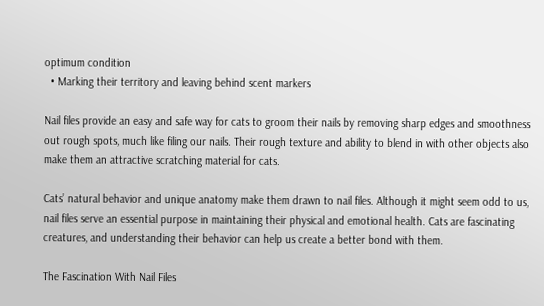optimum condition
  • Marking their territory and leaving behind scent markers

Nail files provide an easy and safe way for cats to groom their nails by removing sharp edges and smoothness out rough spots, much like filing our nails. Their rough texture and ability to blend in with other objects also make them an attractive scratching material for cats.

Cats’ natural behavior and unique anatomy make them drawn to nail files. Although it might seem odd to us, nail files serve an essential purpose in maintaining their physical and emotional health. Cats are fascinating creatures, and understanding their behavior can help us create a better bond with them.

The Fascination With Nail Files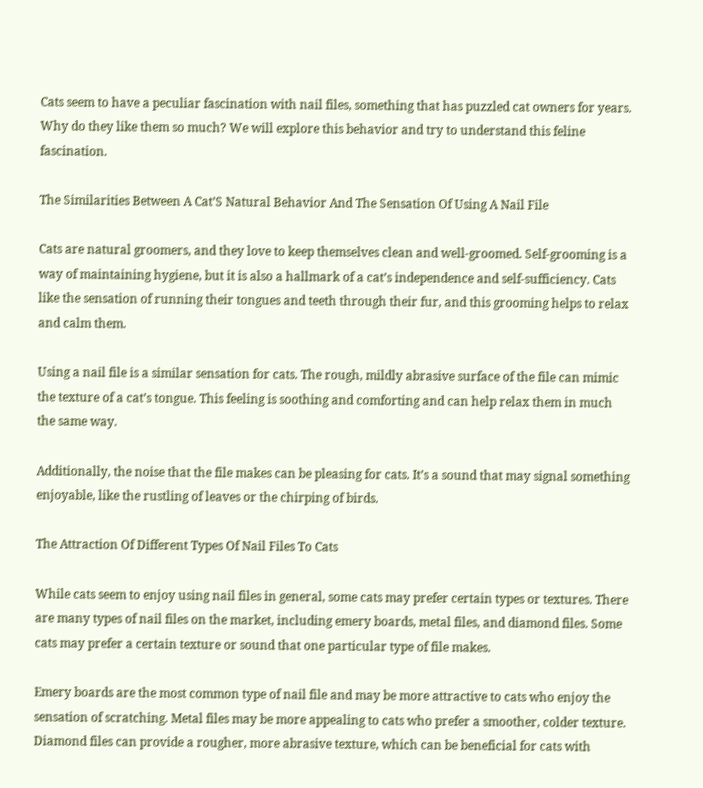Cats seem to have a peculiar fascination with nail files, something that has puzzled cat owners for years. Why do they like them so much? We will explore this behavior and try to understand this feline fascination.

The Similarities Between A Cat’S Natural Behavior And The Sensation Of Using A Nail File

Cats are natural groomers, and they love to keep themselves clean and well-groomed. Self-grooming is a way of maintaining hygiene, but it is also a hallmark of a cat’s independence and self-sufficiency. Cats like the sensation of running their tongues and teeth through their fur, and this grooming helps to relax and calm them.

Using a nail file is a similar sensation for cats. The rough, mildly abrasive surface of the file can mimic the texture of a cat’s tongue. This feeling is soothing and comforting and can help relax them in much the same way.

Additionally, the noise that the file makes can be pleasing for cats. It’s a sound that may signal something enjoyable, like the rustling of leaves or the chirping of birds.

The Attraction Of Different Types Of Nail Files To Cats

While cats seem to enjoy using nail files in general, some cats may prefer certain types or textures. There are many types of nail files on the market, including emery boards, metal files, and diamond files. Some cats may prefer a certain texture or sound that one particular type of file makes.

Emery boards are the most common type of nail file and may be more attractive to cats who enjoy the sensation of scratching. Metal files may be more appealing to cats who prefer a smoother, colder texture. Diamond files can provide a rougher, more abrasive texture, which can be beneficial for cats with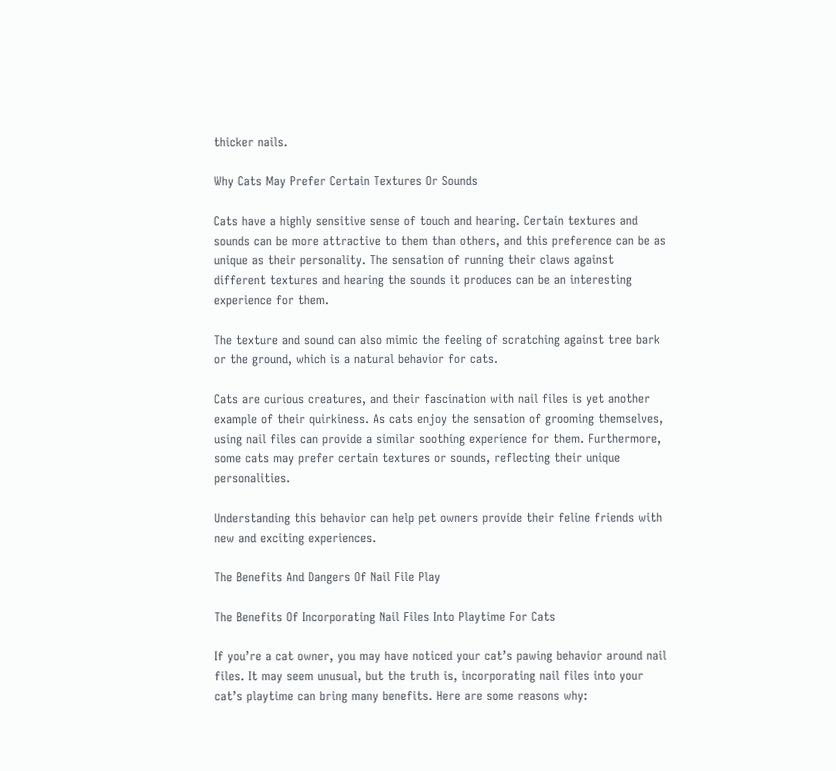thicker nails.

Why Cats May Prefer Certain Textures Or Sounds

Cats have a highly sensitive sense of touch and hearing. Certain textures and sounds can be more attractive to them than others, and this preference can be as unique as their personality. The sensation of running their claws against different textures and hearing the sounds it produces can be an interesting experience for them.

The texture and sound can also mimic the feeling of scratching against tree bark or the ground, which is a natural behavior for cats.

Cats are curious creatures, and their fascination with nail files is yet another example of their quirkiness. As cats enjoy the sensation of grooming themselves, using nail files can provide a similar soothing experience for them. Furthermore, some cats may prefer certain textures or sounds, reflecting their unique personalities.

Understanding this behavior can help pet owners provide their feline friends with new and exciting experiences.

The Benefits And Dangers Of Nail File Play

The Benefits Of Incorporating Nail Files Into Playtime For Cats

If you’re a cat owner, you may have noticed your cat’s pawing behavior around nail files. It may seem unusual, but the truth is, incorporating nail files into your cat’s playtime can bring many benefits. Here are some reasons why: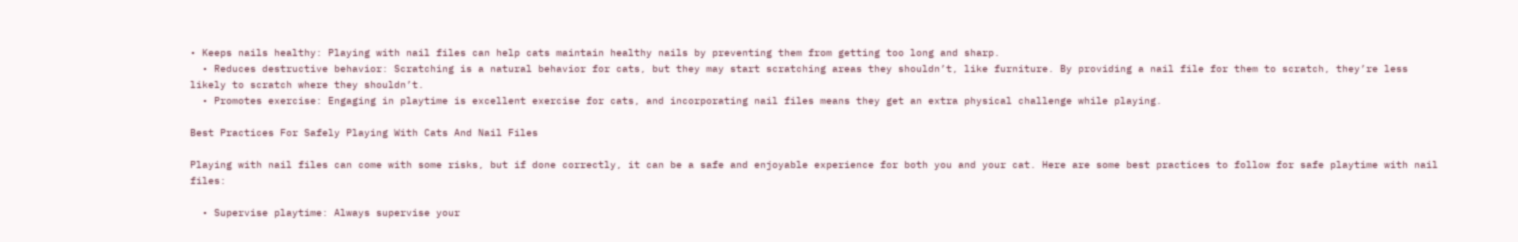• Keeps nails healthy: Playing with nail files can help cats maintain healthy nails by preventing them from getting too long and sharp.
  • Reduces destructive behavior: Scratching is a natural behavior for cats, but they may start scratching areas they shouldn’t, like furniture. By providing a nail file for them to scratch, they’re less likely to scratch where they shouldn’t.
  • Promotes exercise: Engaging in playtime is excellent exercise for cats, and incorporating nail files means they get an extra physical challenge while playing.

Best Practices For Safely Playing With Cats And Nail Files

Playing with nail files can come with some risks, but if done correctly, it can be a safe and enjoyable experience for both you and your cat. Here are some best practices to follow for safe playtime with nail files:

  • Supervise playtime: Always supervise your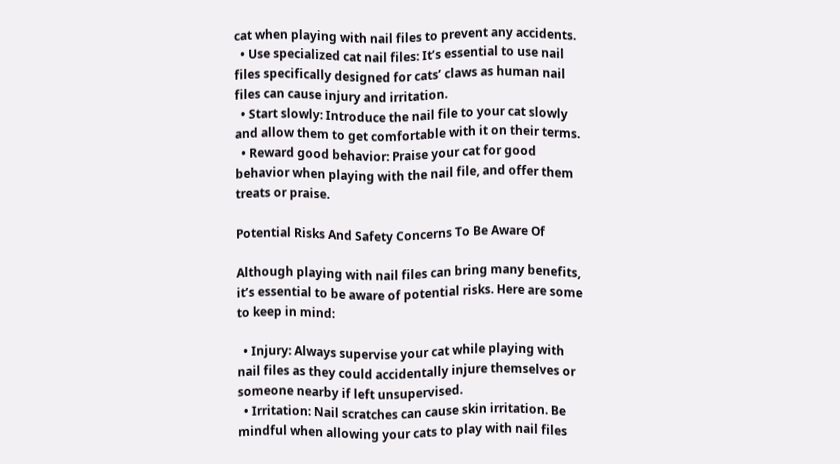cat when playing with nail files to prevent any accidents.
  • Use specialized cat nail files: It’s essential to use nail files specifically designed for cats’ claws as human nail files can cause injury and irritation.
  • Start slowly: Introduce the nail file to your cat slowly and allow them to get comfortable with it on their terms.
  • Reward good behavior: Praise your cat for good behavior when playing with the nail file, and offer them treats or praise.

Potential Risks And Safety Concerns To Be Aware Of

Although playing with nail files can bring many benefits, it’s essential to be aware of potential risks. Here are some to keep in mind:

  • Injury: Always supervise your cat while playing with nail files as they could accidentally injure themselves or someone nearby if left unsupervised.
  • Irritation: Nail scratches can cause skin irritation. Be mindful when allowing your cats to play with nail files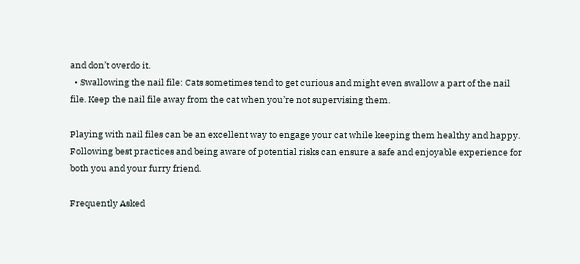and don’t overdo it.
  • Swallowing the nail file: Cats sometimes tend to get curious and might even swallow a part of the nail file. Keep the nail file away from the cat when you’re not supervising them.

Playing with nail files can be an excellent way to engage your cat while keeping them healthy and happy. Following best practices and being aware of potential risks can ensure a safe and enjoyable experience for both you and your furry friend.

Frequently Asked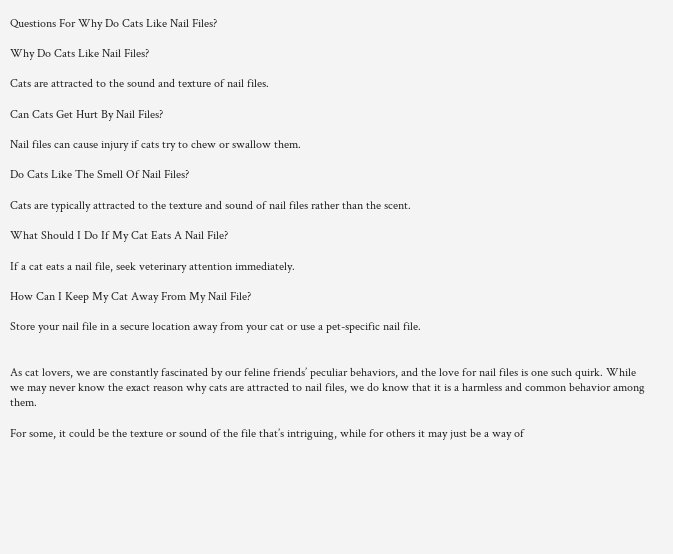Questions For Why Do Cats Like Nail Files?

Why Do Cats Like Nail Files?

Cats are attracted to the sound and texture of nail files.

Can Cats Get Hurt By Nail Files?

Nail files can cause injury if cats try to chew or swallow them.

Do Cats Like The Smell Of Nail Files?

Cats are typically attracted to the texture and sound of nail files rather than the scent.

What Should I Do If My Cat Eats A Nail File?

If a cat eats a nail file, seek veterinary attention immediately.

How Can I Keep My Cat Away From My Nail File?

Store your nail file in a secure location away from your cat or use a pet-specific nail file.


As cat lovers, we are constantly fascinated by our feline friends’ peculiar behaviors, and the love for nail files is one such quirk. While we may never know the exact reason why cats are attracted to nail files, we do know that it is a harmless and common behavior among them.

For some, it could be the texture or sound of the file that’s intriguing, while for others it may just be a way of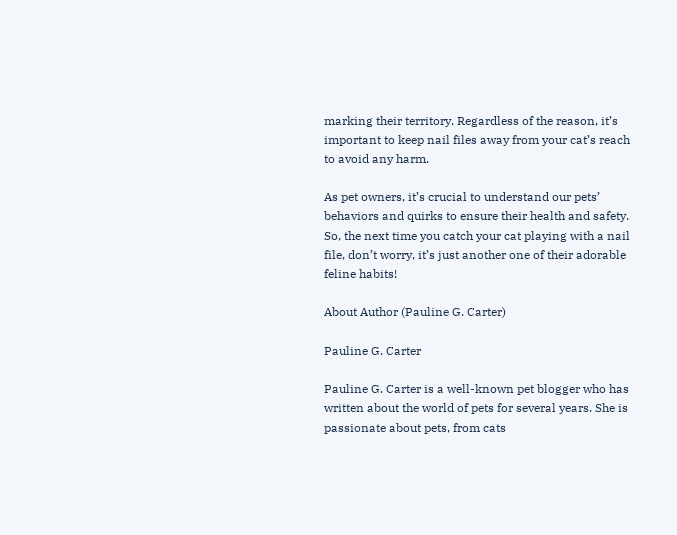marking their territory. Regardless of the reason, it’s important to keep nail files away from your cat’s reach to avoid any harm.

As pet owners, it’s crucial to understand our pets’ behaviors and quirks to ensure their health and safety. So, the next time you catch your cat playing with a nail file, don’t worry, it’s just another one of their adorable feline habits!

About Author (Pauline G. Carter)

Pauline G. Carter

Pauline G. Carter is a well-known pet blogger who has written about the world of pets for several years. She is passionate about pets, from cats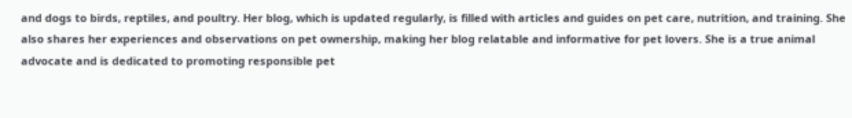and dogs to birds, reptiles, and poultry. Her blog, which is updated regularly, is filled with articles and guides on pet care, nutrition, and training. She also shares her experiences and observations on pet ownership, making her blog relatable and informative for pet lovers. She is a true animal advocate and is dedicated to promoting responsible pet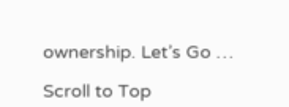ownership. Let’s Go …

Scroll to Top